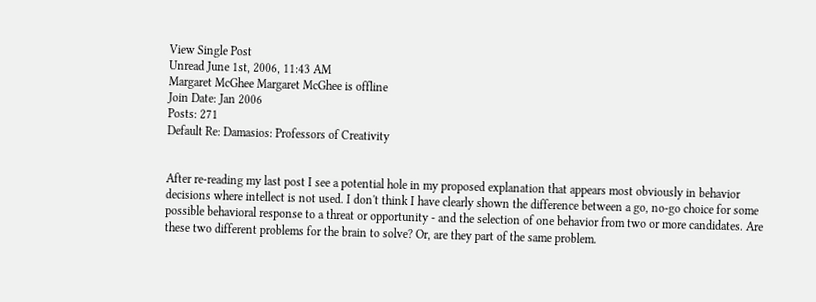View Single Post
Unread June 1st, 2006, 11:43 AM
Margaret McGhee Margaret McGhee is offline
Join Date: Jan 2006
Posts: 271
Default Re: Damasios: Professors of Creativity


After re-reading my last post I see a potential hole in my proposed explanation that appears most obviously in behavior decisions where intellect is not used. I don't think I have clearly shown the difference between a go, no-go choice for some possible behavioral response to a threat or opportunity - and the selection of one behavior from two or more candidates. Are these two different problems for the brain to solve? Or, are they part of the same problem.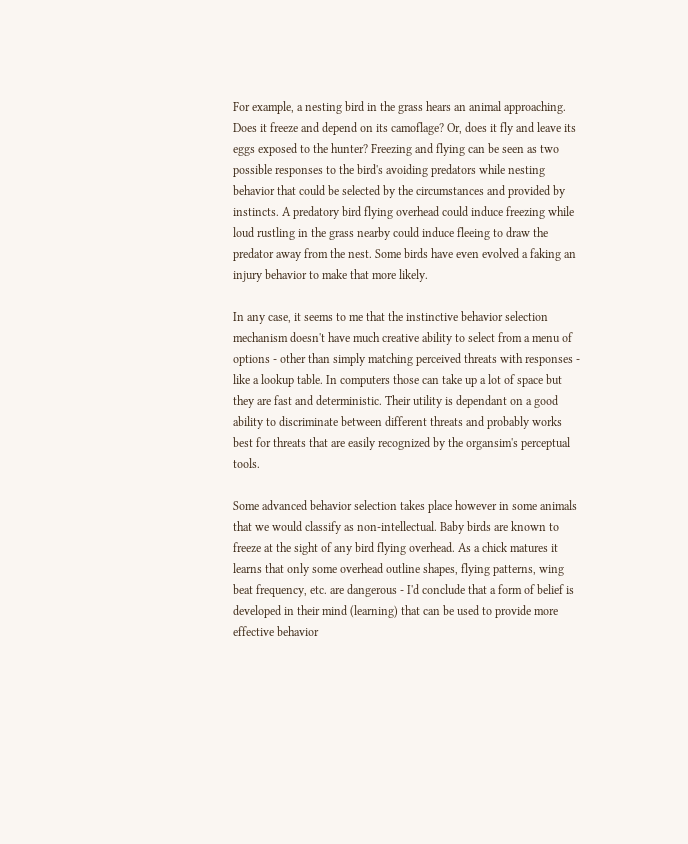For example, a nesting bird in the grass hears an animal approaching. Does it freeze and depend on its camoflage? Or, does it fly and leave its eggs exposed to the hunter? Freezing and flying can be seen as two possible responses to the bird's avoiding predators while nesting behavior that could be selected by the circumstances and provided by instincts. A predatory bird flying overhead could induce freezing while loud rustling in the grass nearby could induce fleeing to draw the predator away from the nest. Some birds have even evolved a faking an injury behavior to make that more likely.

In any case, it seems to me that the instinctive behavior selection mechanism doesn't have much creative ability to select from a menu of options - other than simply matching perceived threats with responses - like a lookup table. In computers those can take up a lot of space but they are fast and deterministic. Their utility is dependant on a good ability to discriminate between different threats and probably works best for threats that are easily recognized by the organsim's perceptual tools.

Some advanced behavior selection takes place however in some animals that we would classify as non-intellectual. Baby birds are known to freeze at the sight of any bird flying overhead. As a chick matures it learns that only some overhead outline shapes, flying patterns, wing beat frequency, etc. are dangerous - I'd conclude that a form of belief is developed in their mind (learning) that can be used to provide more effective behavior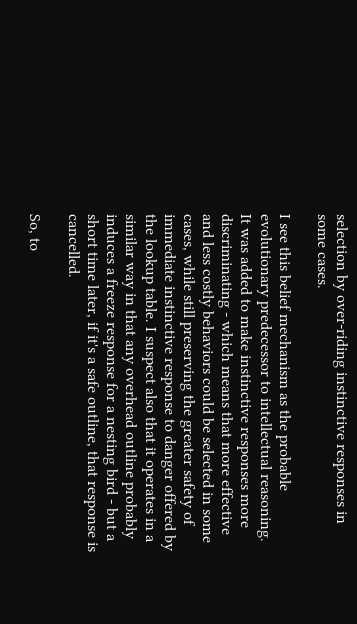selection by over-riding instinctive responses in some cases.

I see this belief mechanism as the probable evolutionary predecessor to intellectual reasoning. It was added to make instinctive responses more discriminating - which means that more effective and less costly behaviors could be selected in some cases, while still preserving the greater safety of immediate instinctive response to danger offered by the lookup table. I suspect also that it operates in a similar way in that any overhead outline probably induces a freeze response for a nesting bird - but a short time later, if it's a safe outline, that response is cancelled.

So, to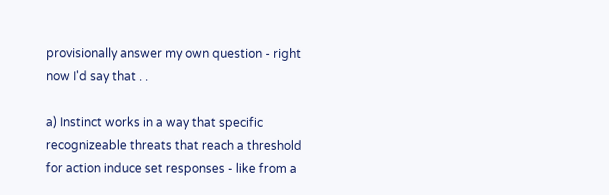provisionally answer my own question - right now I'd say that . .

a) Instinct works in a way that specific recognizeable threats that reach a threshold for action induce set responses - like from a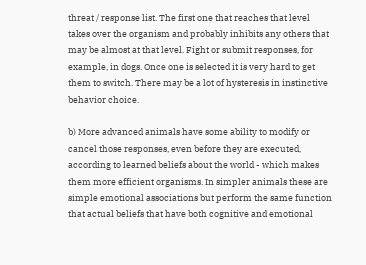threat / response list. The first one that reaches that level takes over the organism and probably inhibits any others that may be almost at that level. Fight or submit responses, for example, in dogs. Once one is selected it is very hard to get them to switch. There may be a lot of hysteresis in instinctive behavior choice.

b) More advanced animals have some ability to modify or cancel those responses, even before they are executed, according to learned beliefs about the world - which makes them more efficient organisms. In simpler animals these are simple emotional associations but perform the same function that actual beliefs that have both cognitive and emotional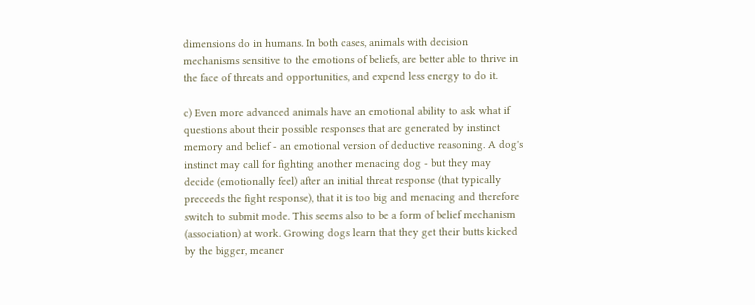dimensions do in humans. In both cases, animals with decision mechanisms sensitive to the emotions of beliefs, are better able to thrive in the face of threats and opportunities, and expend less energy to do it.

c) Even more advanced animals have an emotional ability to ask what if questions about their possible responses that are generated by instinct memory and belief - an emotional version of deductive reasoning. A dog's instinct may call for fighting another menacing dog - but they may decide (emotionally feel) after an initial threat response (that typically preceeds the fight response), that it is too big and menacing and therefore switch to submit mode. This seems also to be a form of belief mechanism (association) at work. Growing dogs learn that they get their butts kicked by the bigger, meaner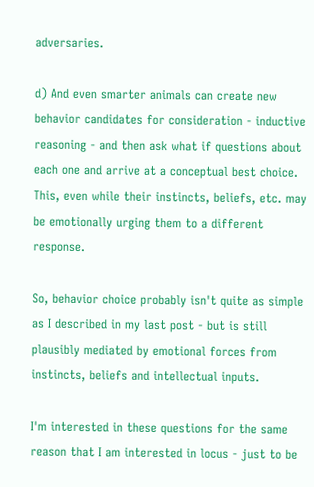adversaries.

d) And even smarter animals can create new behavior candidates for consideration - inductive reasoning - and then ask what if questions about each one and arrive at a conceptual best choice. This, even while their instincts, beliefs, etc. may be emotionally urging them to a different response.

So, behavior choice probably isn't quite as simple as I described in my last post - but is still plausibly mediated by emotional forces from instincts, beliefs and intellectual inputs.

I'm interested in these questions for the same reason that I am interested in locus - just to be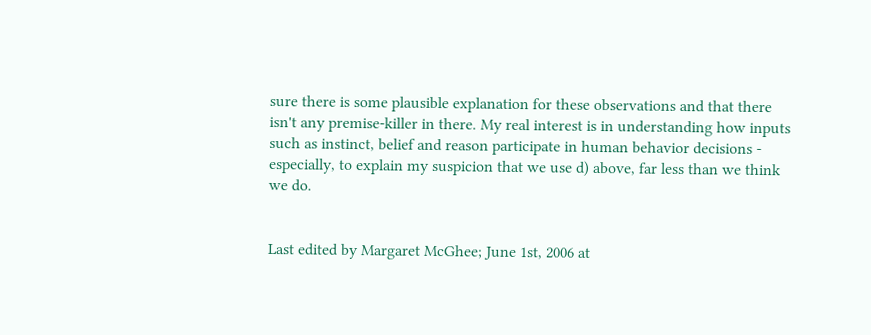sure there is some plausible explanation for these observations and that there isn't any premise-killer in there. My real interest is in understanding how inputs such as instinct, belief and reason participate in human behavior decisions - especially, to explain my suspicion that we use d) above, far less than we think we do.


Last edited by Margaret McGhee; June 1st, 2006 at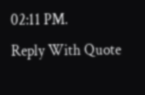02:11 PM.
Reply With Quote